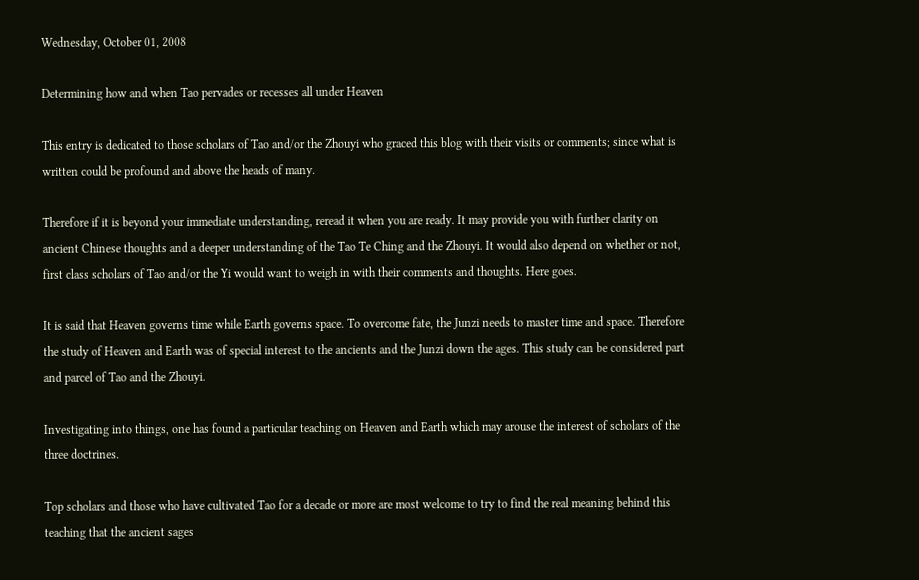Wednesday, October 01, 2008

Determining how and when Tao pervades or recesses all under Heaven

This entry is dedicated to those scholars of Tao and/or the Zhouyi who graced this blog with their visits or comments; since what is written could be profound and above the heads of many.

Therefore if it is beyond your immediate understanding, reread it when you are ready. It may provide you with further clarity on ancient Chinese thoughts and a deeper understanding of the Tao Te Ching and the Zhouyi. It would also depend on whether or not, first class scholars of Tao and/or the Yi would want to weigh in with their comments and thoughts. Here goes.

It is said that Heaven governs time while Earth governs space. To overcome fate, the Junzi needs to master time and space. Therefore the study of Heaven and Earth was of special interest to the ancients and the Junzi down the ages. This study can be considered part and parcel of Tao and the Zhouyi.

Investigating into things, one has found a particular teaching on Heaven and Earth which may arouse the interest of scholars of the three doctrines.

Top scholars and those who have cultivated Tao for a decade or more are most welcome to try to find the real meaning behind this teaching that the ancient sages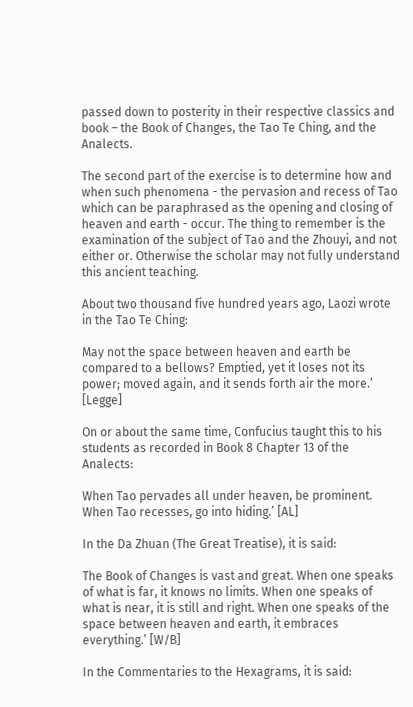passed down to posterity in their respective classics and book – the Book of Changes, the Tao Te Ching, and the Analects.

The second part of the exercise is to determine how and when such phenomena - the pervasion and recess of Tao which can be paraphrased as the opening and closing of heaven and earth - occur. The thing to remember is the examination of the subject of Tao and the Zhouyi, and not either or. Otherwise the scholar may not fully understand this ancient teaching.

About two thousand five hundred years ago, Laozi wrote in the Tao Te Ching:

May not the space between heaven and earth be compared to a bellows? Emptied, yet it loses not its power; moved again, and it sends forth air the more.’ [Legge]

On or about the same time, Confucius taught this to his students as recorded in Book 8 Chapter 13 of the Analects:

When Tao pervades all under heaven, be prominent. When Tao recesses, go into hiding.’ [AL]

In the Da Zhuan (The Great Treatise), it is said:

The Book of Changes is vast and great. When one speaks of what is far, it knows no limits. When one speaks of what is near, it is still and right. When one speaks of the space between heaven and earth, it embraces everything.’ [W/B]

In the Commentaries to the Hexagrams, it is said: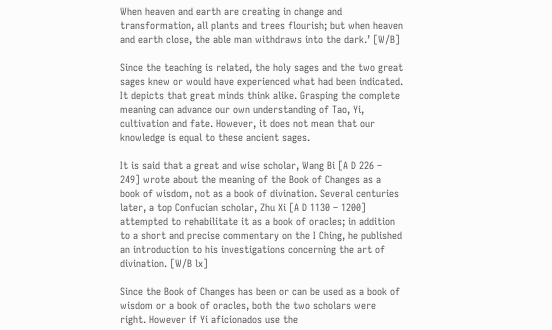When heaven and earth are creating in change and transformation, all plants and trees flourish; but when heaven and earth close, the able man withdraws into the dark.’ [W/B]

Since the teaching is related, the holy sages and the two great sages knew or would have experienced what had been indicated. It depicts that great minds think alike. Grasping the complete meaning can advance our own understanding of Tao, Yi, cultivation and fate. However, it does not mean that our knowledge is equal to these ancient sages.

It is said that a great and wise scholar, Wang Bi [A D 226 – 249] wrote about the meaning of the Book of Changes as a book of wisdom, not as a book of divination. Several centuries later, a top Confucian scholar, Zhu Xi [A D 1130 – 1200] attempted to rehabilitate it as a book of oracles; in addition to a short and precise commentary on the I Ching, he published an introduction to his investigations concerning the art of divination. [W/B lx]

Since the Book of Changes has been or can be used as a book of wisdom or a book of oracles, both the two scholars were right. However if Yi aficionados use the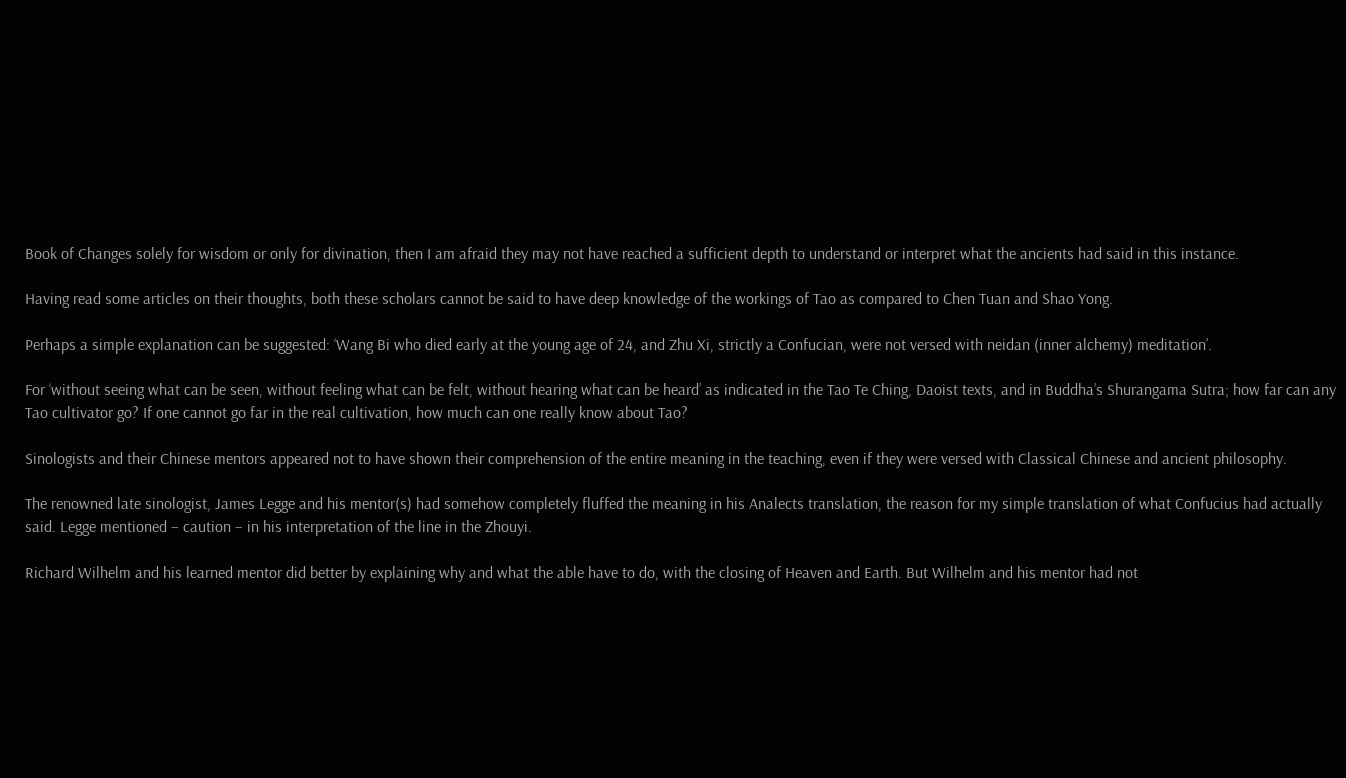Book of Changes solely for wisdom or only for divination, then I am afraid they may not have reached a sufficient depth to understand or interpret what the ancients had said in this instance.

Having read some articles on their thoughts, both these scholars cannot be said to have deep knowledge of the workings of Tao as compared to Chen Tuan and Shao Yong.

Perhaps a simple explanation can be suggested: ‘Wang Bi who died early at the young age of 24, and Zhu Xi, strictly a Confucian, were not versed with neidan (inner alchemy) meditation’.

For ‘without seeing what can be seen, without feeling what can be felt, without hearing what can be heard’ as indicated in the Tao Te Ching, Daoist texts, and in Buddha’s Shurangama Sutra; how far can any Tao cultivator go? If one cannot go far in the real cultivation, how much can one really know about Tao?

Sinologists and their Chinese mentors appeared not to have shown their comprehension of the entire meaning in the teaching, even if they were versed with Classical Chinese and ancient philosophy.

The renowned late sinologist, James Legge and his mentor(s) had somehow completely fluffed the meaning in his Analects translation, the reason for my simple translation of what Confucius had actually said. Legge mentioned – caution – in his interpretation of the line in the Zhouyi.

Richard Wilhelm and his learned mentor did better by explaining why and what the able have to do, with the closing of Heaven and Earth. But Wilhelm and his mentor had not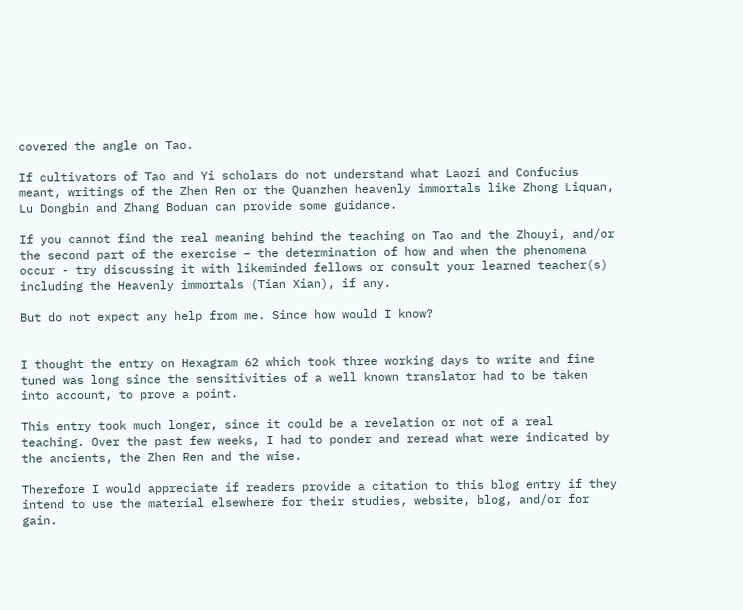covered the angle on Tao.

If cultivators of Tao and Yi scholars do not understand what Laozi and Confucius meant, writings of the Zhen Ren or the Quanzhen heavenly immortals like Zhong Liquan, Lu Dongbin and Zhang Boduan can provide some guidance.

If you cannot find the real meaning behind the teaching on Tao and the Zhouyi, and/or the second part of the exercise – the determination of how and when the phenomena occur - try discussing it with likeminded fellows or consult your learned teacher(s) including the Heavenly immortals (Tian Xian), if any.

But do not expect any help from me. Since how would I know?


I thought the entry on Hexagram 62 which took three working days to write and fine tuned was long since the sensitivities of a well known translator had to be taken into account, to prove a point.

This entry took much longer, since it could be a revelation or not of a real teaching. Over the past few weeks, I had to ponder and reread what were indicated by the ancients, the Zhen Ren and the wise.

Therefore I would appreciate if readers provide a citation to this blog entry if they intend to use the material elsewhere for their studies, website, blog, and/or for gain.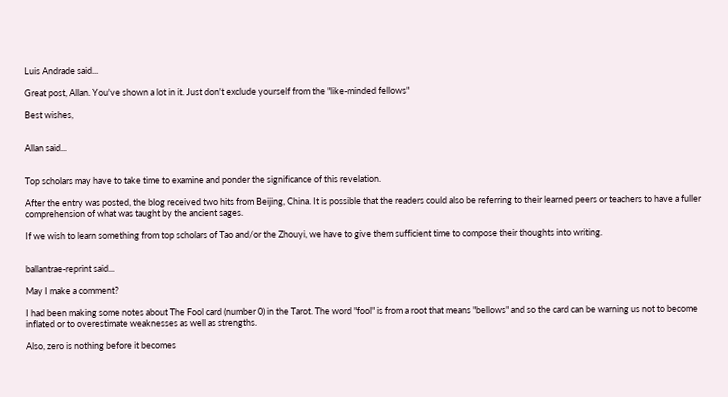Luis Andrade said...

Great post, Allan. You've shown a lot in it. Just don't exclude yourself from the "like-minded fellows"

Best wishes,


Allan said...


Top scholars may have to take time to examine and ponder the significance of this revelation.

After the entry was posted, the blog received two hits from Beijing, China. It is possible that the readers could also be referring to their learned peers or teachers to have a fuller comprehension of what was taught by the ancient sages.

If we wish to learn something from top scholars of Tao and/or the Zhouyi, we have to give them sufficient time to compose their thoughts into writing.


ballantrae-reprint said...

May I make a comment?

I had been making some notes about The Fool card (number 0) in the Tarot. The word "fool" is from a root that means "bellows" and so the card can be warning us not to become inflated or to overestimate weaknesses as well as strengths.

Also, zero is nothing before it becomes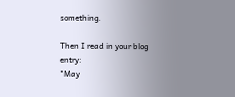something.

Then I read in your blog entry:
"May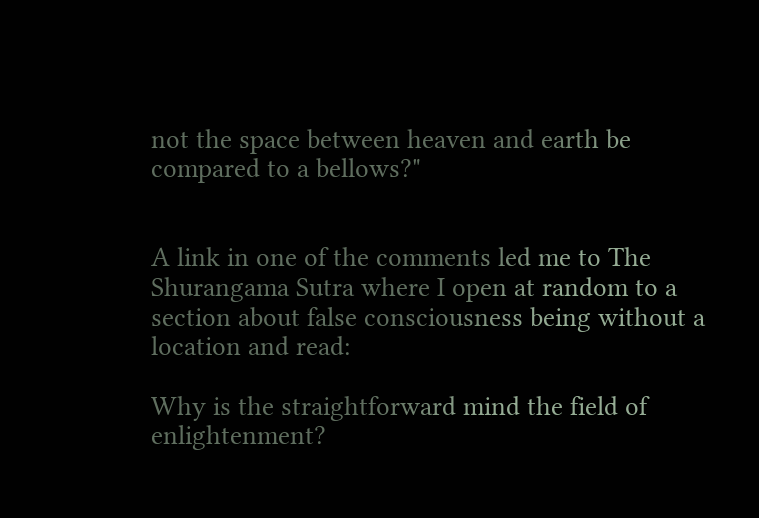not the space between heaven and earth be compared to a bellows?"


A link in one of the comments led me to The Shurangama Sutra where I open at random to a section about false consciousness being without a location and read:

Why is the straightforward mind the field of enlightenment?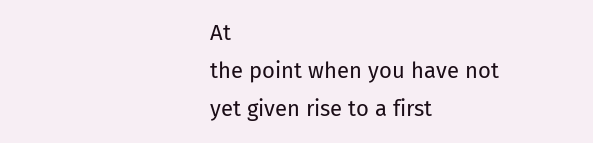At
the point when you have not yet given rise to a first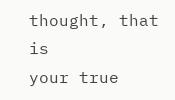thought, that is
your true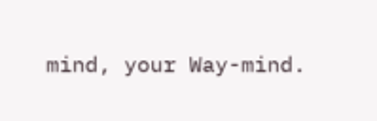mind, your Way-mind.